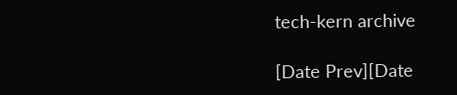tech-kern archive

[Date Prev][Date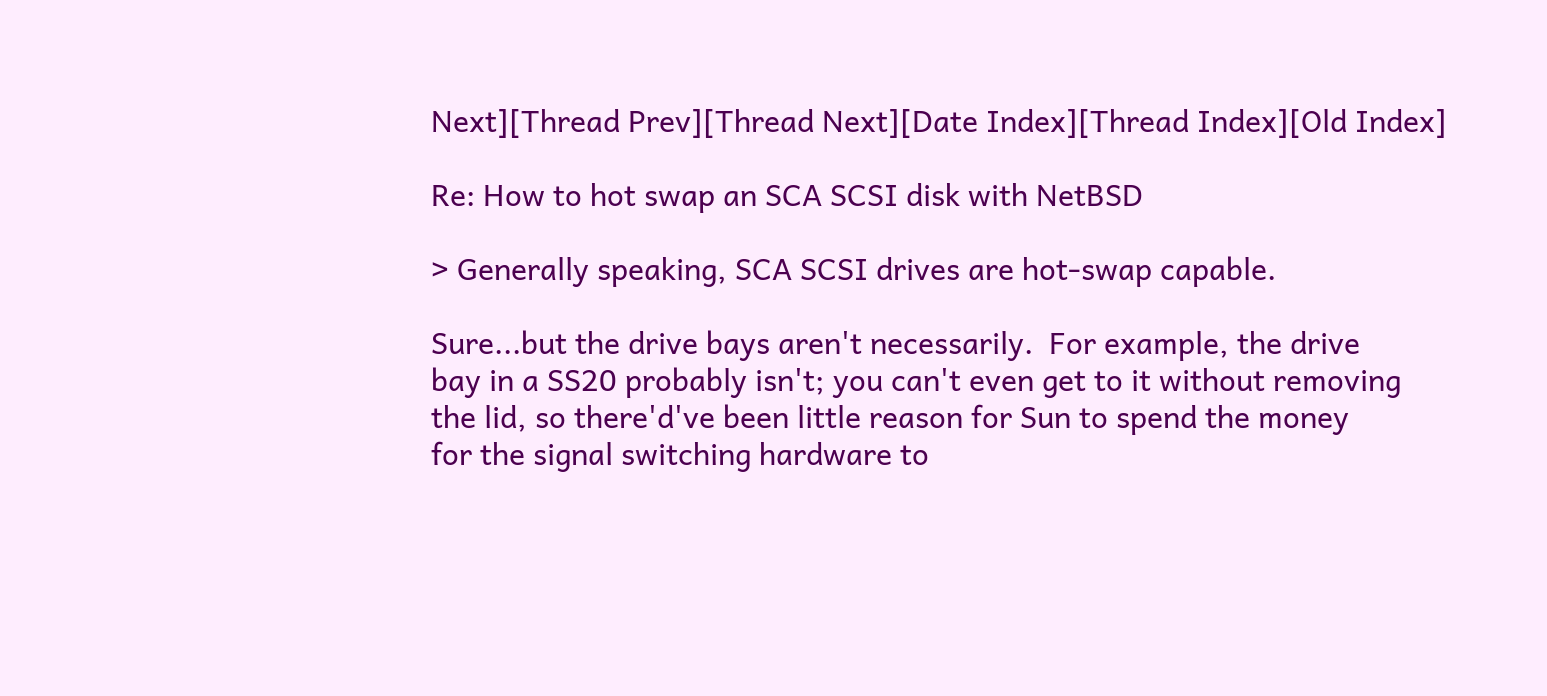Next][Thread Prev][Thread Next][Date Index][Thread Index][Old Index]

Re: How to hot swap an SCA SCSI disk with NetBSD

> Generally speaking, SCA SCSI drives are hot-swap capable.

Sure...but the drive bays aren't necessarily.  For example, the drive
bay in a SS20 probably isn't; you can't even get to it without removing
the lid, so there'd've been little reason for Sun to spend the money
for the signal switching hardware to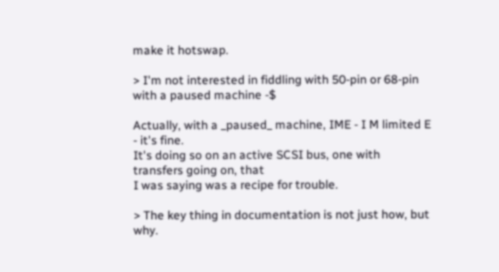make it hotswap.

> I'm not interested in fiddling with 50-pin or 68-pin with a paused machine -$

Actually, with a _paused_ machine, IME - I M limited E - it's fine.
It's doing so on an active SCSI bus, one with transfers going on, that
I was saying was a recipe for trouble.

> The key thing in documentation is not just how, but why.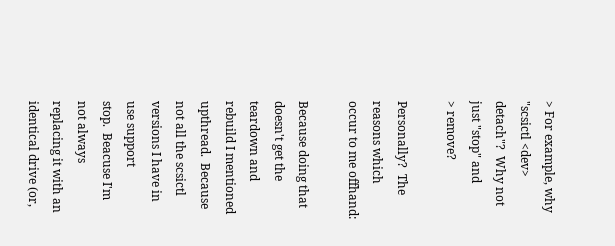> For example, why "scsictl <dev> detach"?  Why not just "stop" and
> remove?

Personally?  The reasons which occur to me offhand:

Because doing that doesn't get the teardown and rebuild I mentioned
upthread.  Because not all the scsictl versions I have in use support
stop.  Beacuse I'm not always replacing it with an identical drive (or,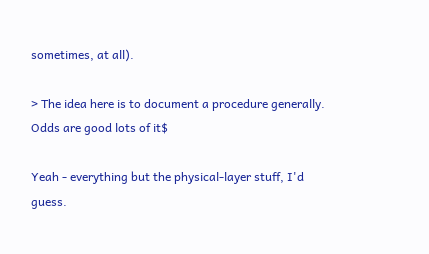sometimes, at all).

> The idea here is to document a procedure generally. Odds are good lots of it$

Yeah - everything but the physical-layer stuff, I'd guess.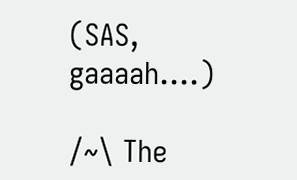(SAS, gaaaah....)

/~\ The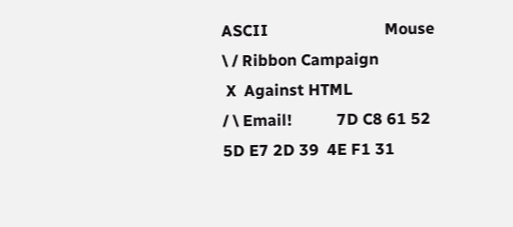ASCII                             Mouse
\ / Ribbon Campaign
 X  Against HTML
/ \ Email!           7D C8 61 52 5D E7 2D 39  4E F1 31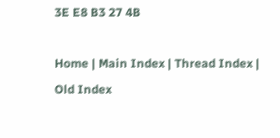3E E8 B3 27 4B

Home | Main Index | Thread Index | Old Index